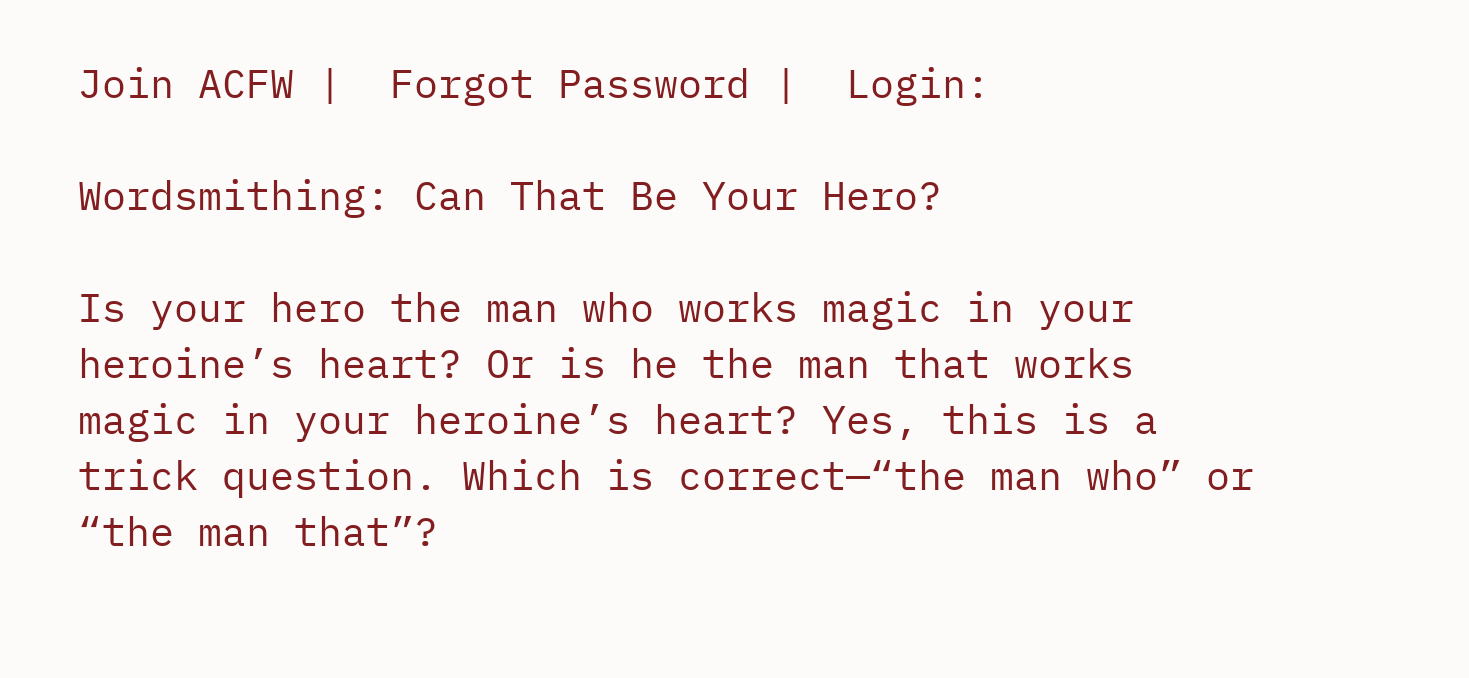Join ACFW |  Forgot Password |  Login:

Wordsmithing: Can That Be Your Hero?

Is your hero the man who works magic in your heroine’s heart? Or is he the man that works magic in your heroine’s heart? Yes, this is a trick question. Which is correct—“the man who” or “the man that”?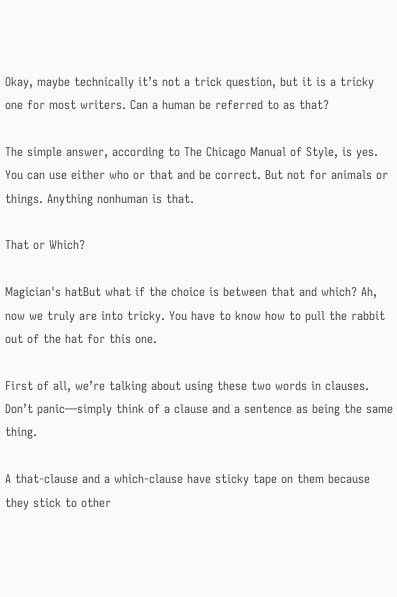Okay, maybe technically it’s not a trick question, but it is a tricky one for most writers. Can a human be referred to as that?

The simple answer, according to The Chicago Manual of Style, is yes. You can use either who or that and be correct. But not for animals or things. Anything nonhuman is that.

That or Which?

Magician's hatBut what if the choice is between that and which? Ah, now we truly are into tricky. You have to know how to pull the rabbit out of the hat for this one.

First of all, we’re talking about using these two words in clauses. Don’t panic—simply think of a clause and a sentence as being the same thing.

A that-clause and a which-clause have sticky tape on them because they stick to other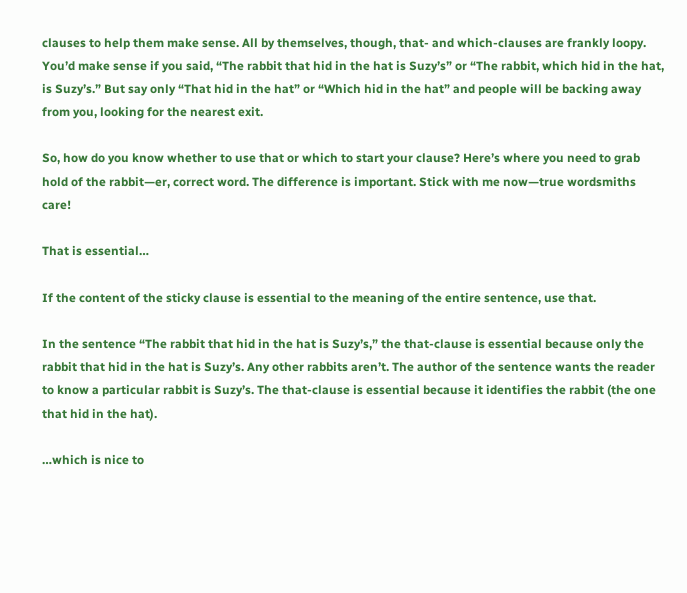clauses to help them make sense. All by themselves, though, that- and which-clauses are frankly loopy. You’d make sense if you said, “The rabbit that hid in the hat is Suzy’s” or “The rabbit, which hid in the hat, is Suzy’s.” But say only “That hid in the hat” or “Which hid in the hat” and people will be backing away from you, looking for the nearest exit.

So, how do you know whether to use that or which to start your clause? Here’s where you need to grab hold of the rabbit—er, correct word. The difference is important. Stick with me now—true wordsmiths care!

That is essential…

If the content of the sticky clause is essential to the meaning of the entire sentence, use that.

In the sentence “The rabbit that hid in the hat is Suzy’s,” the that-clause is essential because only the rabbit that hid in the hat is Suzy’s. Any other rabbits aren’t. The author of the sentence wants the reader to know a particular rabbit is Suzy’s. The that-clause is essential because it identifies the rabbit (the one that hid in the hat).

…which is nice to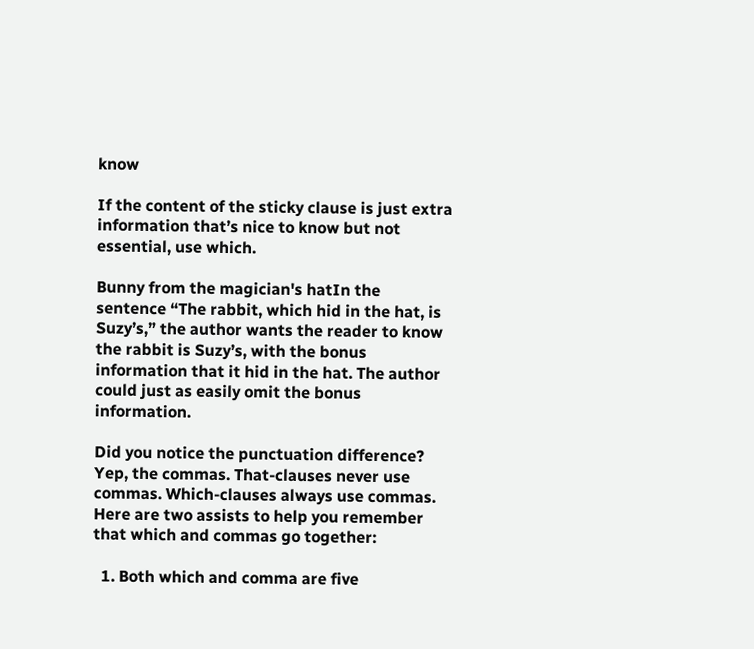know

If the content of the sticky clause is just extra information that’s nice to know but not essential, use which.

Bunny from the magician's hatIn the sentence “The rabbit, which hid in the hat, is Suzy’s,” the author wants the reader to know the rabbit is Suzy’s, with the bonus information that it hid in the hat. The author could just as easily omit the bonus information.

Did you notice the punctuation difference? Yep, the commas. That-clauses never use commas. Which-clauses always use commas. Here are two assists to help you remember that which and commas go together:

  1. Both which and comma are five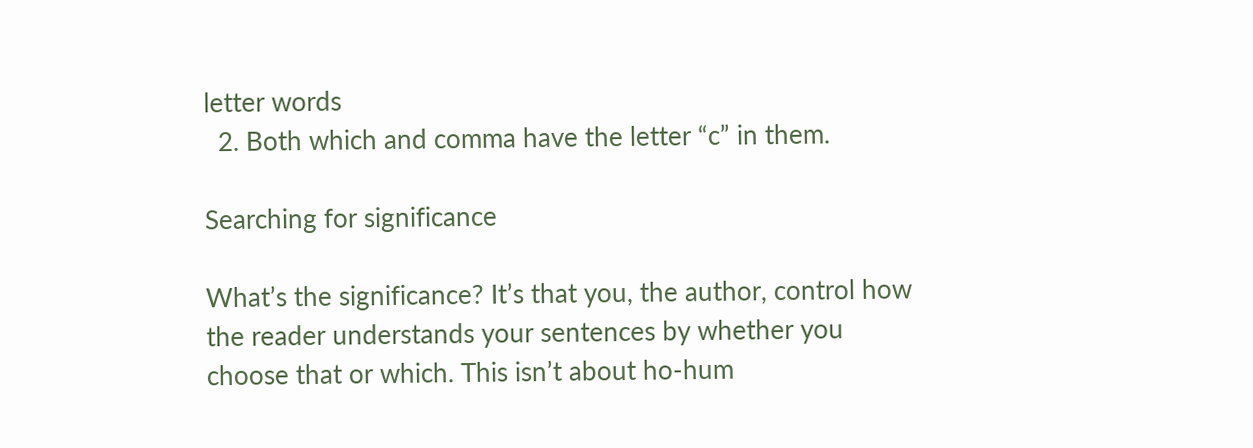letter words
  2. Both which and comma have the letter “c” in them.

Searching for significance

What’s the significance? It’s that you, the author, control how the reader understands your sentences by whether you choose that or which. This isn’t about ho-hum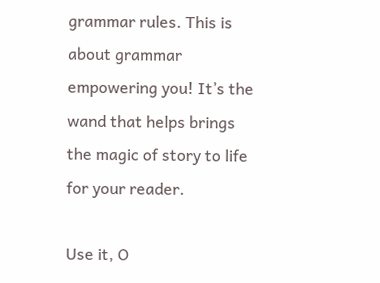grammar rules. This is about grammar empowering you! It’s the wand that helps brings the magic of story to life for your reader.

Use it, O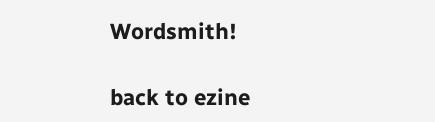Wordsmith!

back to ezine